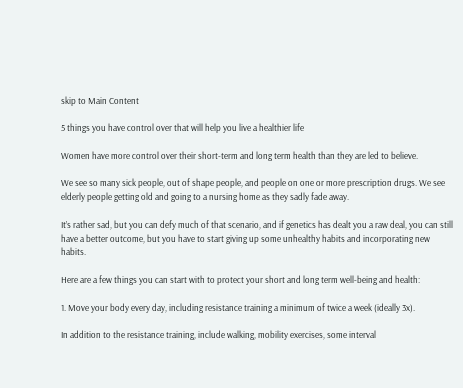skip to Main Content

5 things you have control over that will help you live a healthier life

Women have more control over their short-term and long term health than they are led to believe.

We see so many sick people, out of shape people, and people on one or more prescription drugs. We see elderly people getting old and going to a nursing home as they sadly fade away.

It’s rather sad, but you can defy much of that scenario, and if genetics has dealt you a raw deal, you can still have a better outcome, but you have to start giving up some unhealthy habits and incorporating new habits.

Here are a few things you can start with to protect your short and long term well-being and health:

1. Move your body every day, including resistance training a minimum of twice a week (ideally 3x).

In addition to the resistance training, include walking, mobility exercises, some interval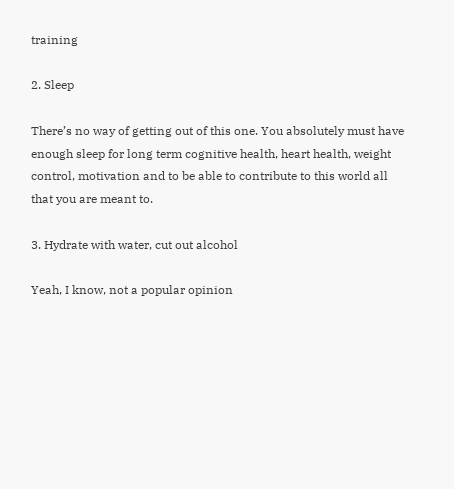training

2. Sleep

There’s no way of getting out of this one. You absolutely must have enough sleep for long term cognitive health, heart health, weight control, motivation and to be able to contribute to this world all that you are meant to.

3. Hydrate with water, cut out alcohol

Yeah, I know, not a popular opinion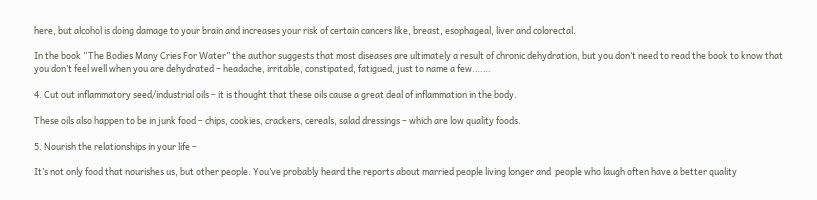here, but alcohol is doing damage to your brain and increases your risk of certain cancers like, breast, esophageal, liver and colorectal.

In the book “The Bodies Many Cries For Water” the author suggests that most diseases are ultimately a result of chronic dehydration, but you don’t need to read the book to know that you don’t feel well when you are dehydrated – headache, irritable, constipated, fatigued, just to name a few.……

4. Cut out inflammatory seed/industrial oils – it is thought that these oils cause a great deal of inflammation in the body.

These oils also happen to be in junk food – chips, cookies, crackers, cereals, salad dressings – which are low quality foods.

5. Nourish the relationships in your life –

It’s not only food that nourishes us, but other people. You’ve probably heard the reports about married people living longer and  people who laugh often have a better quality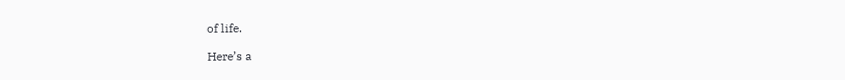of life.

Here’s a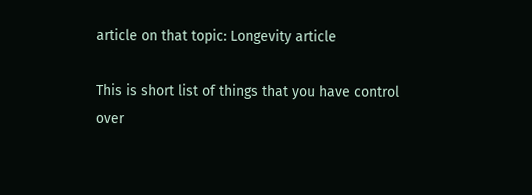article on that topic: Longevity article

This is short list of things that you have control over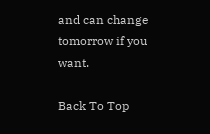and can change tomorrow if you want.

Back To Top